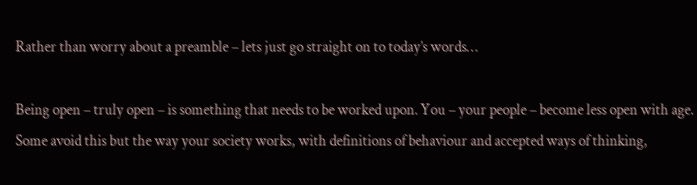Rather than worry about a preamble – lets just go straight on to today’s words…

Being open – truly open – is something that needs to be worked upon. You – your people – become less open with age. Some avoid this but the way your society works, with definitions of behaviour and accepted ways of thinking,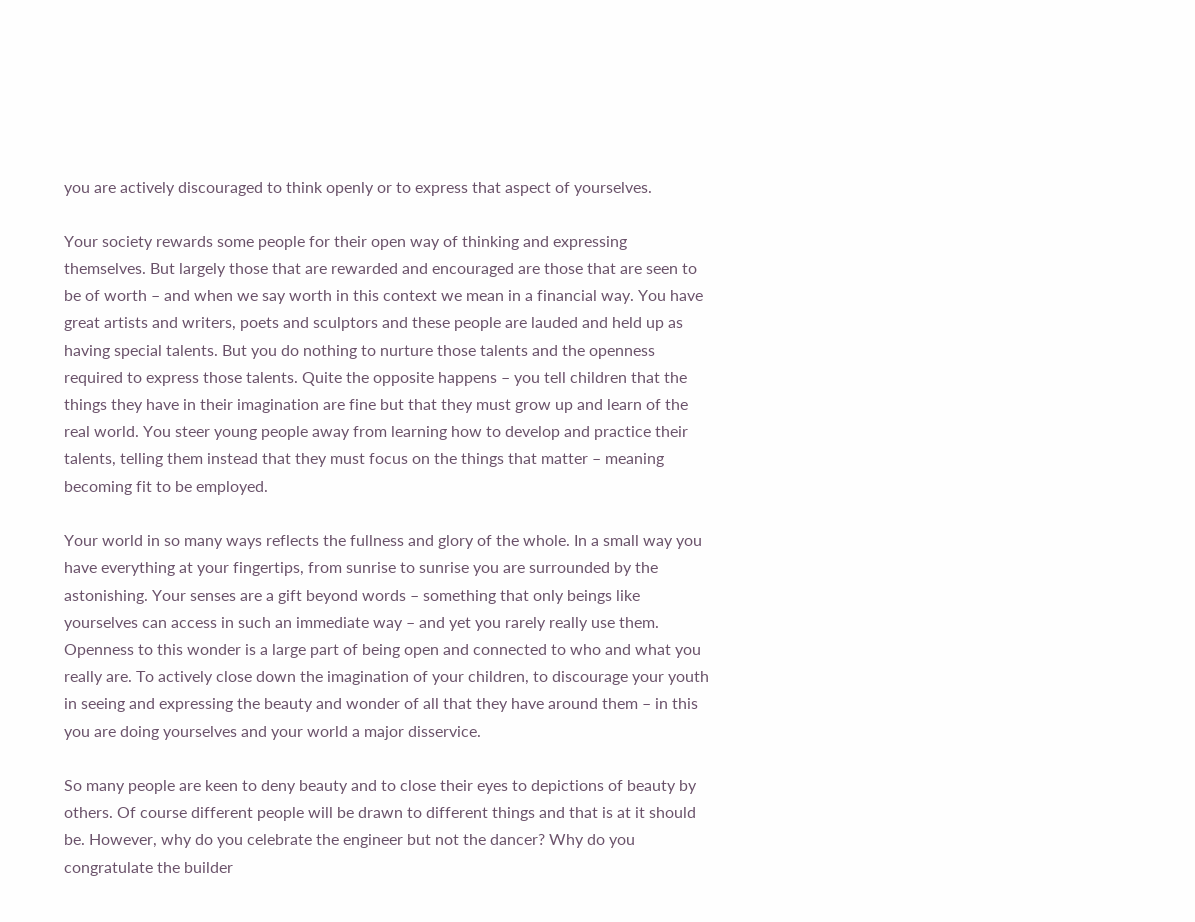you are actively discouraged to think openly or to express that aspect of yourselves.

Your society rewards some people for their open way of thinking and expressing themselves. But largely those that are rewarded and encouraged are those that are seen to be of worth – and when we say worth in this context we mean in a financial way. You have great artists and writers, poets and sculptors and these people are lauded and held up as having special talents. But you do nothing to nurture those talents and the openness required to express those talents. Quite the opposite happens – you tell children that the things they have in their imagination are fine but that they must grow up and learn of the real world. You steer young people away from learning how to develop and practice their talents, telling them instead that they must focus on the things that matter – meaning becoming fit to be employed.

Your world in so many ways reflects the fullness and glory of the whole. In a small way you have everything at your fingertips, from sunrise to sunrise you are surrounded by the astonishing. Your senses are a gift beyond words – something that only beings like yourselves can access in such an immediate way – and yet you rarely really use them. Openness to this wonder is a large part of being open and connected to who and what you really are. To actively close down the imagination of your children, to discourage your youth in seeing and expressing the beauty and wonder of all that they have around them – in this you are doing yourselves and your world a major disservice.

So many people are keen to deny beauty and to close their eyes to depictions of beauty by others. Of course different people will be drawn to different things and that is at it should be. However, why do you celebrate the engineer but not the dancer? Why do you congratulate the builder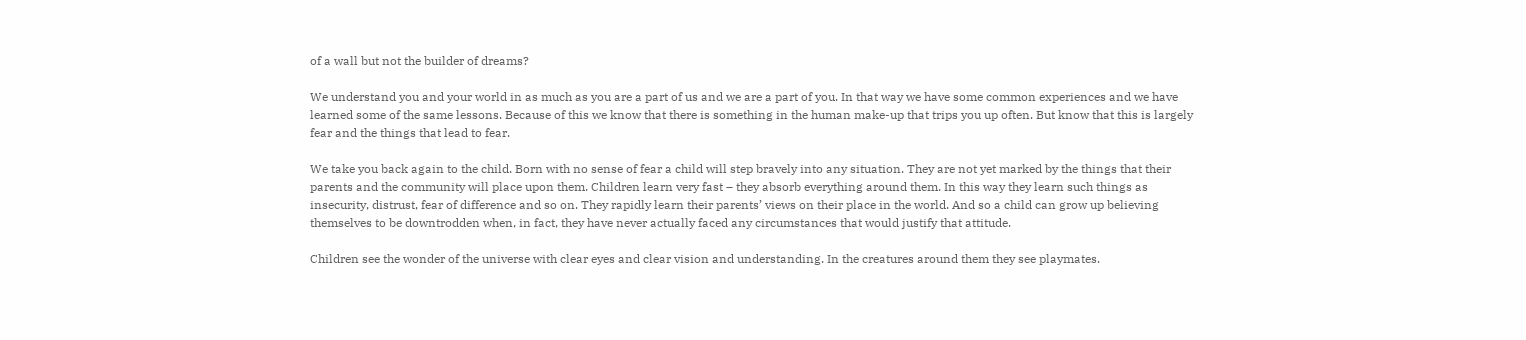of a wall but not the builder of dreams?

We understand you and your world in as much as you are a part of us and we are a part of you. In that way we have some common experiences and we have learned some of the same lessons. Because of this we know that there is something in the human make-up that trips you up often. But know that this is largely fear and the things that lead to fear.

We take you back again to the child. Born with no sense of fear a child will step bravely into any situation. They are not yet marked by the things that their parents and the community will place upon them. Children learn very fast – they absorb everything around them. In this way they learn such things as insecurity, distrust, fear of difference and so on. They rapidly learn their parents’ views on their place in the world. And so a child can grow up believing themselves to be downtrodden when, in fact, they have never actually faced any circumstances that would justify that attitude.

Children see the wonder of the universe with clear eyes and clear vision and understanding. In the creatures around them they see playmates.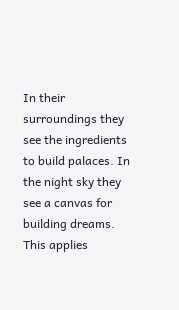In their surroundings they see the ingredients to build palaces. In the night sky they see a canvas for building dreams. This applies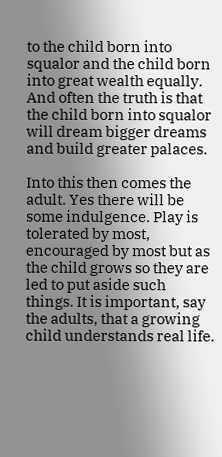to the child born into squalor and the child born into great wealth equally. And often the truth is that the child born into squalor will dream bigger dreams and build greater palaces.

Into this then comes the adult. Yes there will be some indulgence. Play is tolerated by most, encouraged by most but as the child grows so they are led to put aside such things. It is important, say the adults, that a growing child understands real life.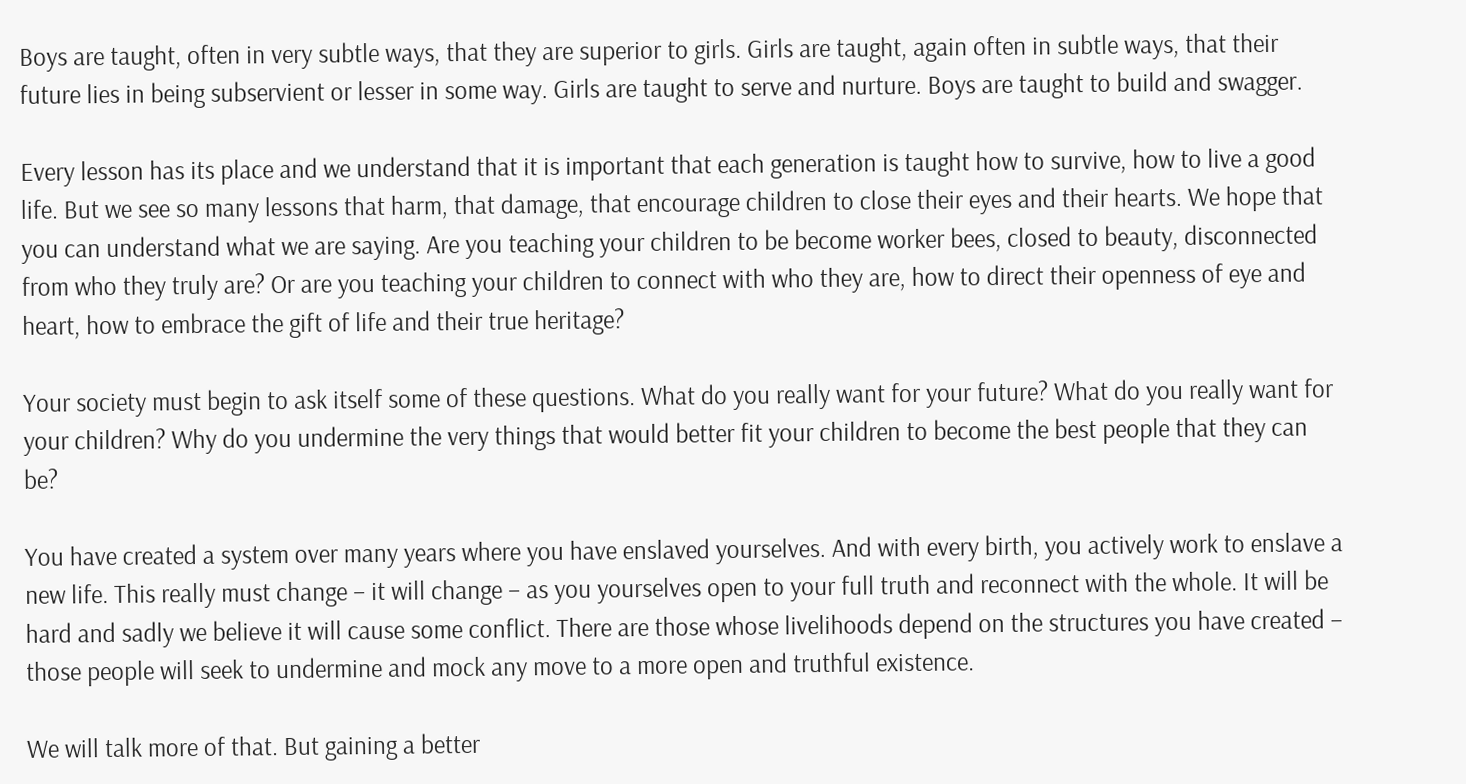Boys are taught, often in very subtle ways, that they are superior to girls. Girls are taught, again often in subtle ways, that their future lies in being subservient or lesser in some way. Girls are taught to serve and nurture. Boys are taught to build and swagger.

Every lesson has its place and we understand that it is important that each generation is taught how to survive, how to live a good life. But we see so many lessons that harm, that damage, that encourage children to close their eyes and their hearts. We hope that you can understand what we are saying. Are you teaching your children to be become worker bees, closed to beauty, disconnected from who they truly are? Or are you teaching your children to connect with who they are, how to direct their openness of eye and heart, how to embrace the gift of life and their true heritage?

Your society must begin to ask itself some of these questions. What do you really want for your future? What do you really want for your children? Why do you undermine the very things that would better fit your children to become the best people that they can be?

You have created a system over many years where you have enslaved yourselves. And with every birth, you actively work to enslave a new life. This really must change – it will change – as you yourselves open to your full truth and reconnect with the whole. It will be hard and sadly we believe it will cause some conflict. There are those whose livelihoods depend on the structures you have created – those people will seek to undermine and mock any move to a more open and truthful existence.

We will talk more of that. But gaining a better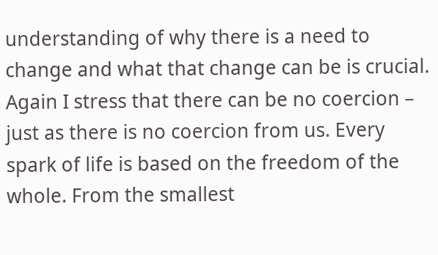understanding of why there is a need to change and what that change can be is crucial. Again I stress that there can be no coercion – just as there is no coercion from us. Every spark of life is based on the freedom of the whole. From the smallest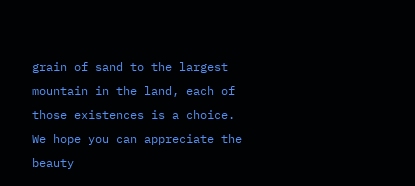grain of sand to the largest mountain in the land, each of those existences is a choice. We hope you can appreciate the beauty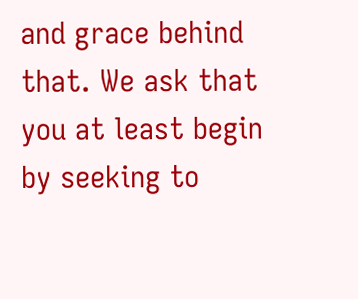and grace behind that. We ask that you at least begin by seeking to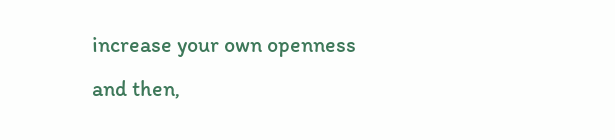increase your own openness and then,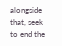alongside that, seek to end the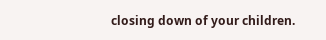closing down of your children.